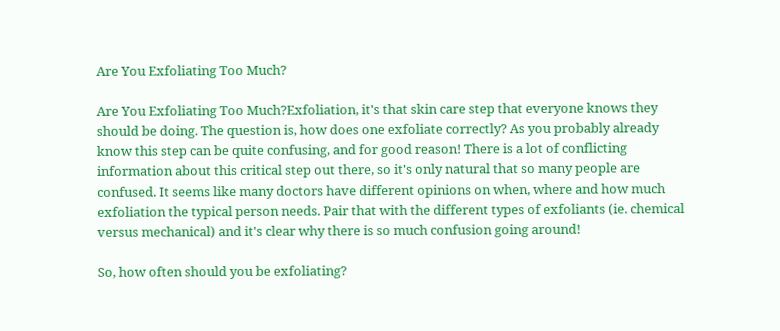Are You Exfoliating Too Much?

Are You Exfoliating Too Much?Exfoliation, it's that skin care step that everyone knows they should be doing. The question is, how does one exfoliate correctly? As you probably already know this step can be quite confusing, and for good reason! There is a lot of conflicting information about this critical step out there, so it's only natural that so many people are confused. It seems like many doctors have different opinions on when, where and how much exfoliation the typical person needs. Pair that with the different types of exfoliants (ie. chemical versus mechanical) and it's clear why there is so much confusion going around!

So, how often should you be exfoliating?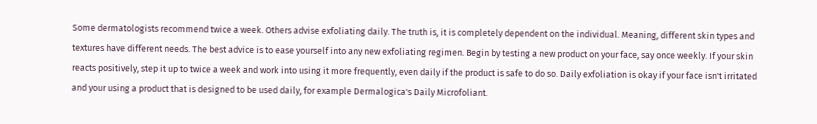Some dermatologists recommend twice a week. Others advise exfoliating daily. The truth is, it is completely dependent on the individual. Meaning, different skin types and textures have different needs. The best advice is to ease yourself into any new exfoliating regimen. Begin by testing a new product on your face, say once weekly. If your skin reacts positively, step it up to twice a week and work into using it more frequently, even daily if the product is safe to do so. Daily exfoliation is okay if your face isn't irritated and your using a product that is designed to be used daily, for example Dermalogica's Daily Microfoliant.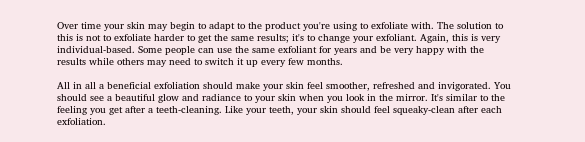Over time your skin may begin to adapt to the product you're using to exfoliate with. The solution to this is not to exfoliate harder to get the same results; it's to change your exfoliant. Again, this is very individual-based. Some people can use the same exfoliant for years and be very happy with the results while others may need to switch it up every few months.

All in all a beneficial exfoliation should make your skin feel smoother, refreshed and invigorated. You should see a beautiful glow and radiance to your skin when you look in the mirror. It's similar to the feeling you get after a teeth-cleaning. Like your teeth, your skin should feel squeaky-clean after each exfoliation.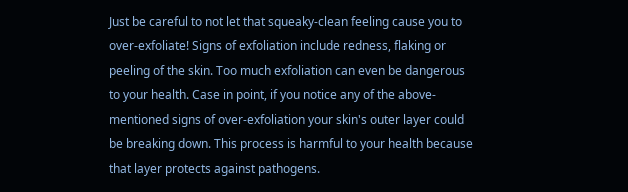Just be careful to not let that squeaky-clean feeling cause you to over-exfoliate! Signs of exfoliation include redness, flaking or peeling of the skin. Too much exfoliation can even be dangerous to your health. Case in point, if you notice any of the above-mentioned signs of over-exfoliation your skin's outer layer could be breaking down. This process is harmful to your health because that layer protects against pathogens.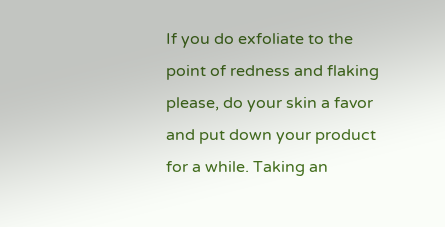If you do exfoliate to the point of redness and flaking please, do your skin a favor and put down your product for a while. Taking an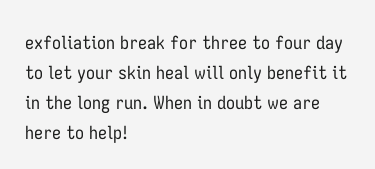exfoliation break for three to four day to let your skin heal will only benefit it in the long run. When in doubt we are here to help!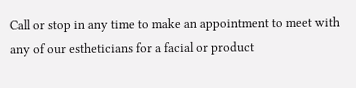Call or stop in any time to make an appointment to meet with any of our estheticians for a facial or product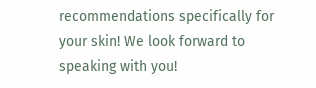recommendations specifically for your skin! We look forward to speaking with you!